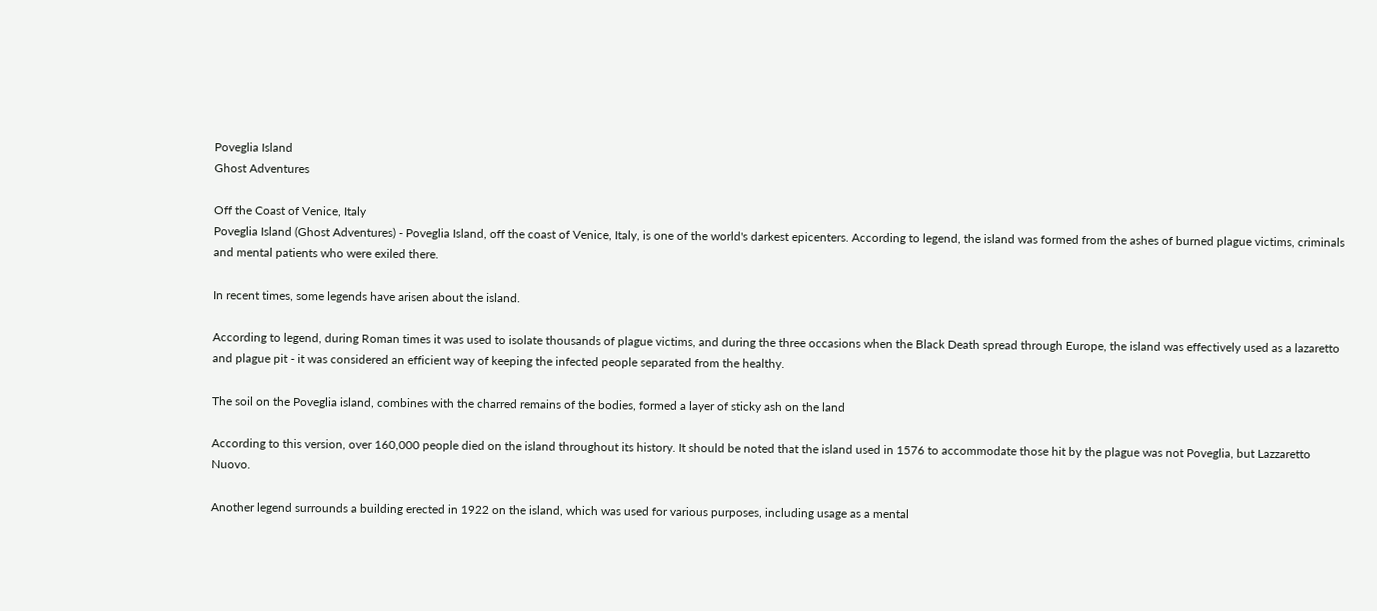Poveglia Island
Ghost Adventures

Off the Coast of Venice, Italy
Poveglia Island (Ghost Adventures) - Poveglia Island, off the coast of Venice, Italy, is one of the world's darkest epicenters. According to legend, the island was formed from the ashes of burned plague victims, criminals and mental patients who were exiled there.

In recent times, some legends have arisen about the island.

According to legend, during Roman times it was used to isolate thousands of plague victims, and during the three occasions when the Black Death spread through Europe, the island was effectively used as a lazaretto  and plague pit - it was considered an efficient way of keeping the infected people separated from the healthy.

The soil on the Poveglia island, combines with the charred remains of the bodies, formed a layer of sticky ash on the land

According to this version, over 160,000 people died on the island throughout its history. It should be noted that the island used in 1576 to accommodate those hit by the plague was not Poveglia, but Lazzaretto Nuovo.

Another legend surrounds a building erected in 1922 on the island, which was used for various purposes, including usage as a mental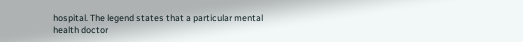hospital. The legend states that a particular mental health doctor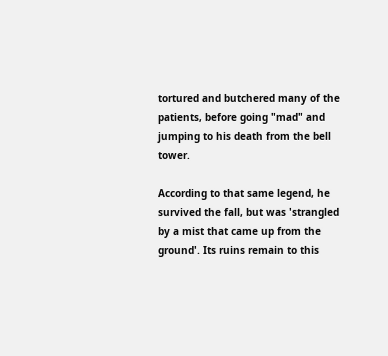tortured and butchered many of the patients, before going "mad" and jumping to his death from the bell tower.

According to that same legend, he survived the fall, but was 'strangled by a mist that came up from the ground'. Its ruins remain to this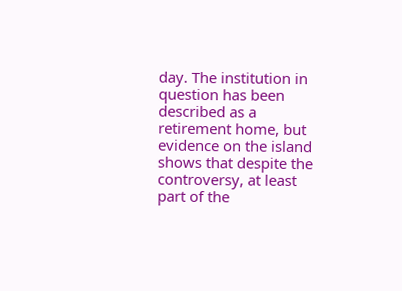day. The institution in question has been described as a retirement home, but evidence on the island shows that despite the controversy, at least part of the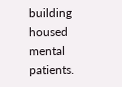building housed mental patients.